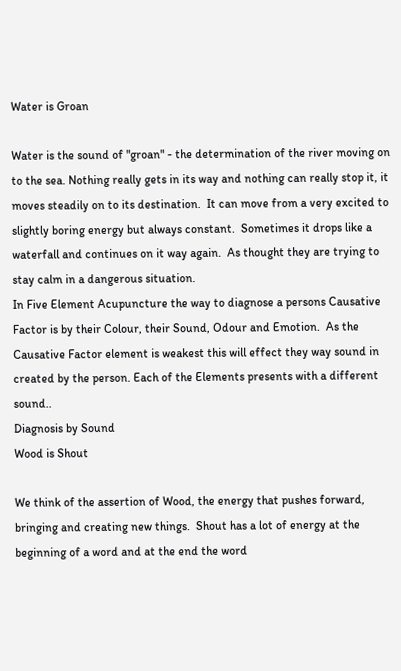Water is Groan

Water is the sound of "groan" - the determination of the river moving on to the sea. Nothing really gets in its way and nothing can really stop it, it moves steadily on to its destination.  It can move from a very excited to slightly boring energy but always constant.  Sometimes it drops like a waterfall and continues on it way again.  As thought they are trying to stay calm in a dangerous situation.
In Five Element Acupuncture the way to diagnose a persons Causative Factor is by their Colour, their Sound, Odour and Emotion.  As the Causative Factor element is weakest this will effect they way sound in created by the person. Each of the Elements presents with a different sound..
Diagnosis by Sound
Wood is Shout

We think of the assertion of Wood, the energy that pushes forward, bringing and creating new things.  Shout has a lot of energy at the beginning of a word and at the end the word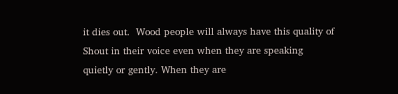it dies out.  Wood people will always have this quality of Shout in their voice even when they are speaking quietly or gently. When they are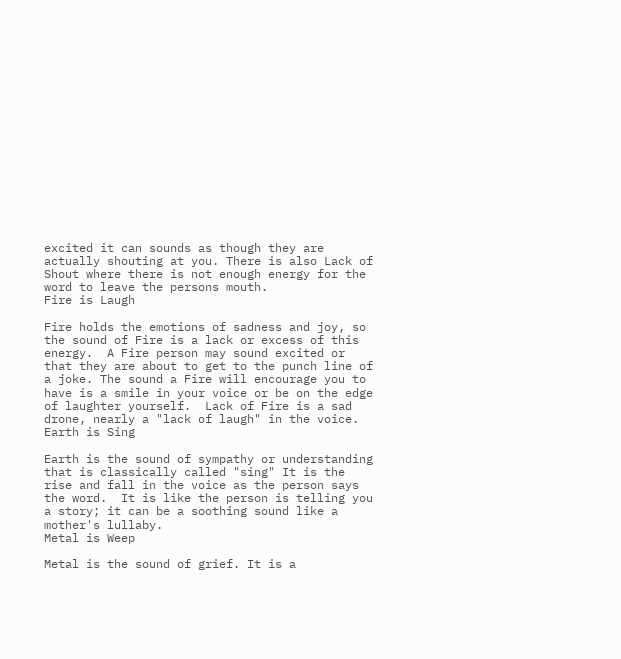excited it can sounds as though they are actually shouting at you. There is also Lack of Shout where there is not enough energy for the word to leave the persons mouth.
Fire is Laugh

Fire holds the emotions of sadness and joy, so the sound of Fire is a lack or excess of this energy.  A Fire person may sound excited or that they are about to get to the punch line of a joke. The sound a Fire will encourage you to have is a smile in your voice or be on the edge of laughter yourself.  Lack of Fire is a sad drone, nearly a "lack of laugh" in the voice.
Earth is Sing

Earth is the sound of sympathy or understanding that is classically called "sing" It is the rise and fall in the voice as the person says the word.  It is like the person is telling you a story; it can be a soothing sound like a mother's lullaby.
Metal is Weep

Metal is the sound of grief. It is a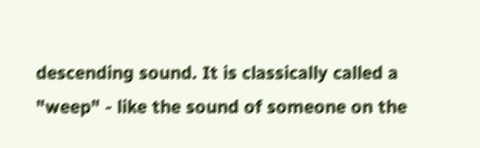descending sound. It is classically called a "weep" - like the sound of someone on the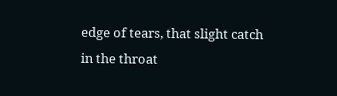edge of tears, that slight catch in the throat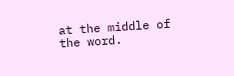at the middle of the word.